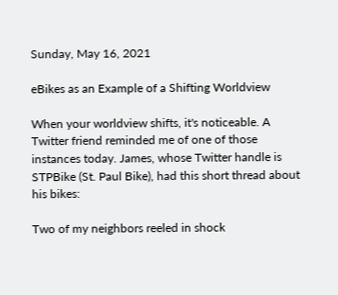Sunday, May 16, 2021

eBikes as an Example of a Shifting Worldview

When your worldview shifts, it's noticeable. A Twitter friend reminded me of one of those instances today. James, whose Twitter handle is STPBike (St. Paul Bike), had this short thread about his bikes:

Two of my neighbors reeled in shock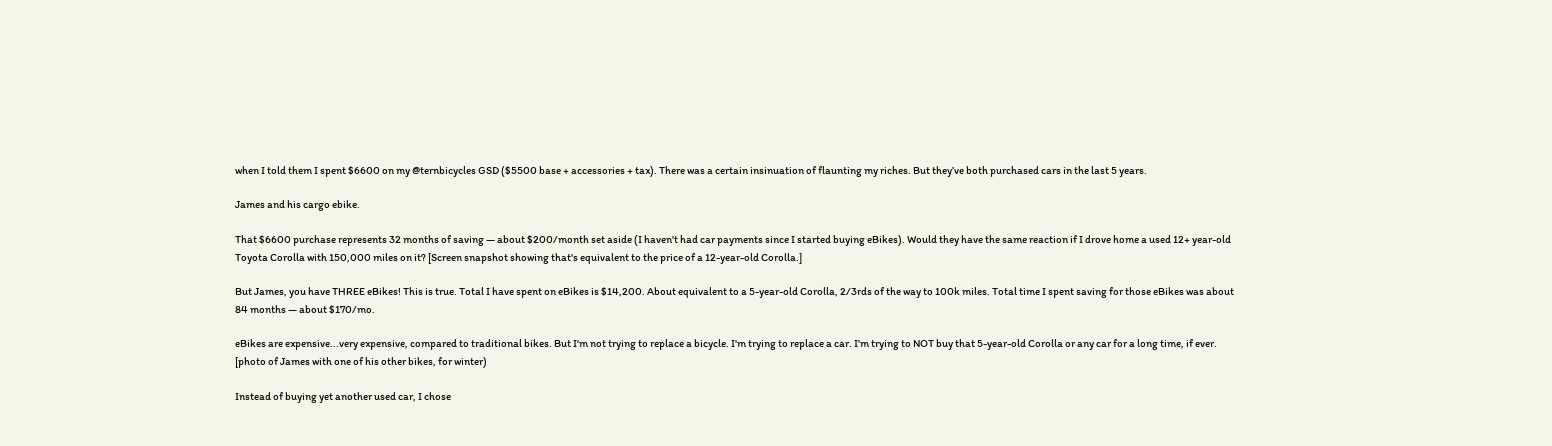when I told them I spent $6600 on my @ternbicycles GSD ($5500 base + accessories + tax). There was a certain insinuation of flaunting my riches. But they’ve both purchased cars in the last 5 years.

James and his cargo ebike.

That $6600 purchase represents 32 months of saving — about $200/month set aside (I haven't had car payments since I started buying eBikes). Would they have the same reaction if I drove home a used 12+ year-old Toyota Corolla with 150,000 miles on it? [Screen snapshot showing that's equivalent to the price of a 12-year-old Corolla.]

But James, you have THREE eBikes! This is true. Total I have spent on eBikes is $14,200. About equivalent to a 5-year-old Corolla, 2/3rds of the way to 100k miles. Total time I spent saving for those eBikes was about 84 months — about $170/mo.

eBikes are expensive...very expensive, compared to traditional bikes. But I'm not trying to replace a bicycle. I'm trying to replace a car. I'm trying to NOT buy that 5-year-old Corolla or any car for a long time, if ever. [photo of James with one of his other bikes, for winter)

Instead of buying yet another used car, I chose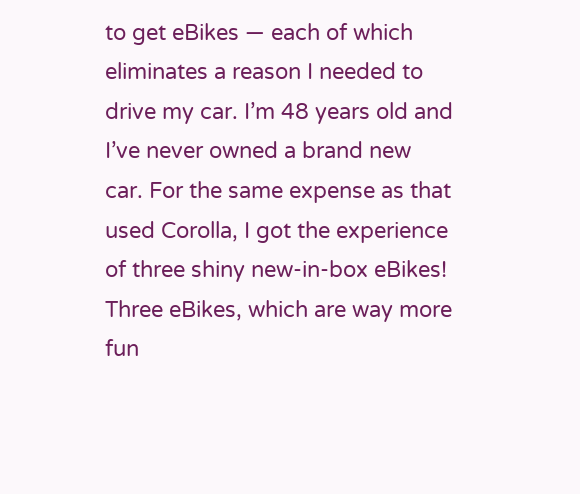to get eBikes — each of which eliminates a reason I needed to drive my car. I’m 48 years old and I’ve never owned a brand new car. For the same expense as that used Corolla, I got the experience of three shiny new-in-box eBikes! Three eBikes, which are way more fun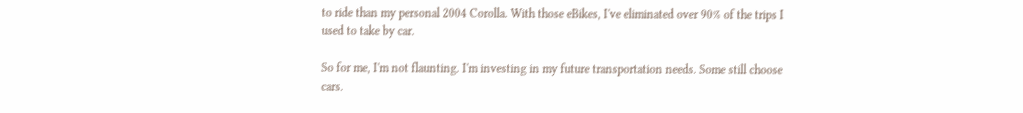to ride than my personal 2004 Corolla. With those eBikes, I've eliminated over 90% of the trips I used to take by car.

So for me, I'm not flaunting. I'm investing in my future transportation needs. Some still choose cars.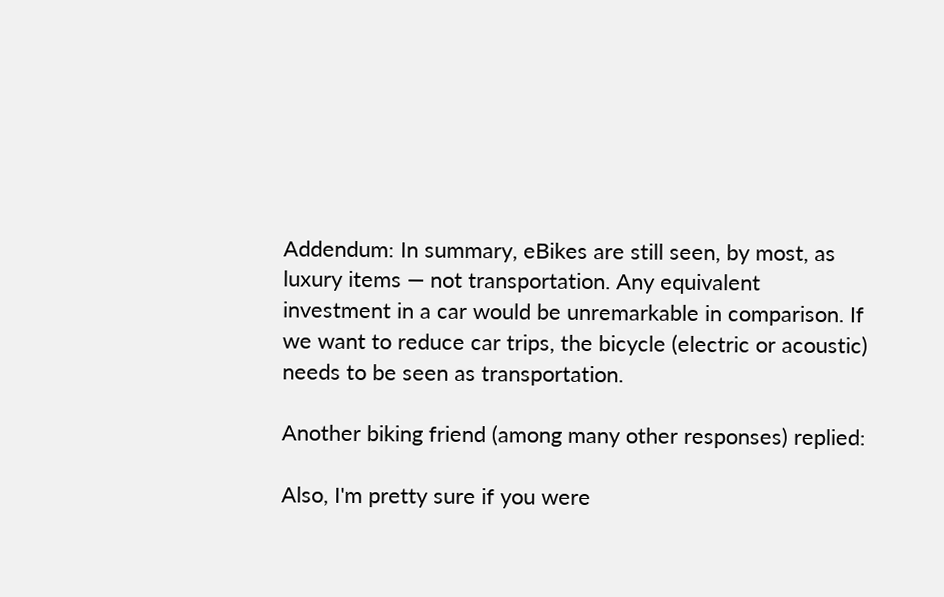Addendum: In summary, eBikes are still seen, by most, as luxury items — not transportation. Any equivalent investment in a car would be unremarkable in comparison. If we want to reduce car trips, the bicycle (electric or acoustic) needs to be seen as transportation.

Another biking friend (among many other responses) replied:

Also, I'm pretty sure if you were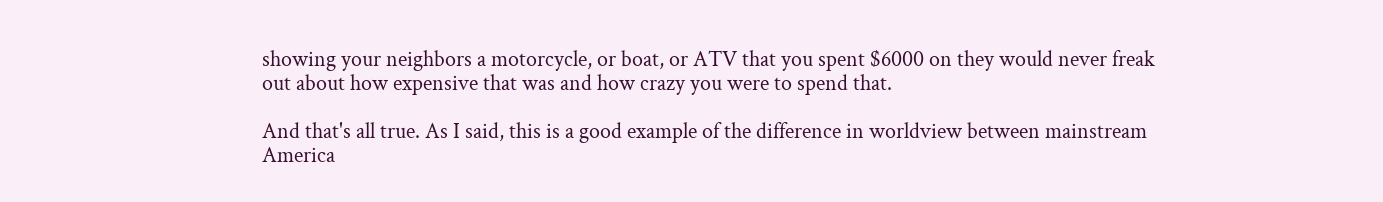showing your neighbors a motorcycle, or boat, or ATV that you spent $6000 on they would never freak out about how expensive that was and how crazy you were to spend that.

And that's all true. As I said, this is a good example of the difference in worldview between mainstream America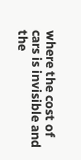where the cost of cars is invisible and the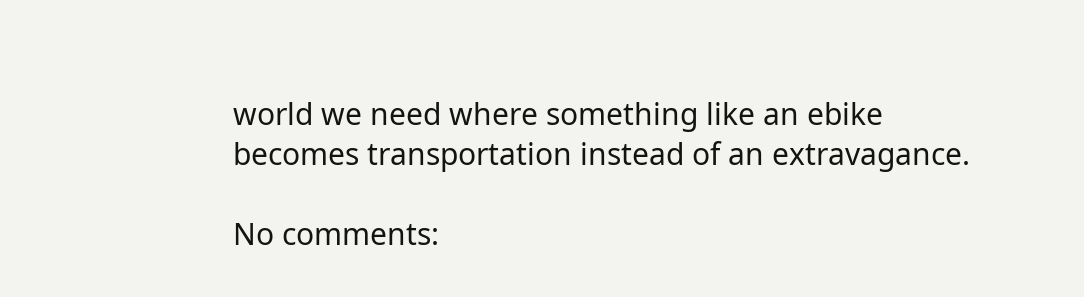world we need where something like an ebike becomes transportation instead of an extravagance.

No comments: